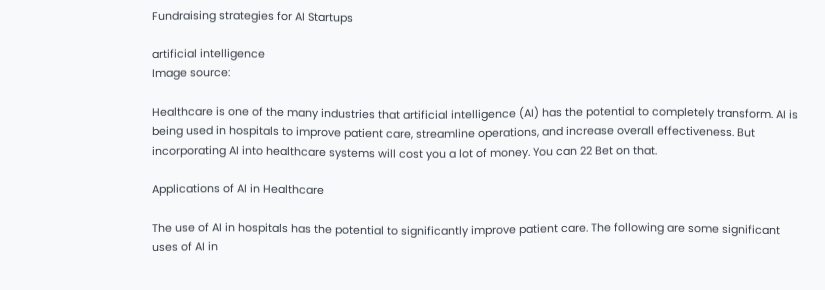Fundraising strategies for AI Startups

artificial intelligence
Image source:

Healthcare is one of the many industries that artificial intelligence (AI) has the potential to completely transform. AI is being used in hospitals to improve patient care, streamline operations, and increase overall effectiveness. But incorporating AI into healthcare systems will cost you a lot of money. You can 22 Bet on that.

Applications of AI in Healthcare

The use of AI in hospitals has the potential to significantly improve patient care. The following are some significant uses of AI in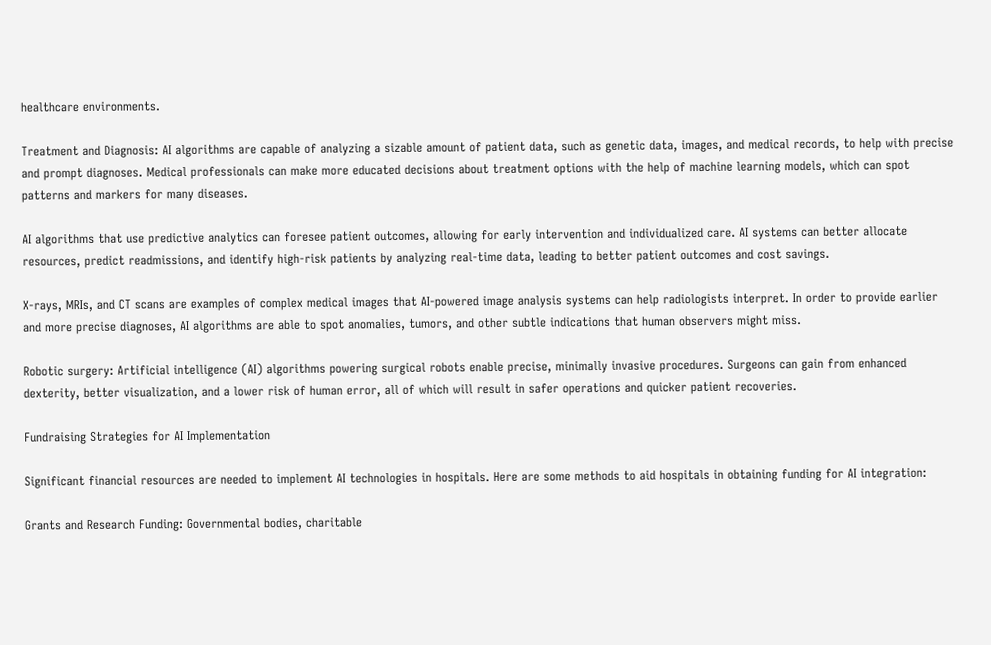healthcare environments.

Treatment and Diagnosis: AI algorithms are capable of analyzing a sizable amount of patient data, such as genetic data, images, and medical records, to help with precise and prompt diagnoses. Medical professionals can make more educated decisions about treatment options with the help of machine learning models, which can spot patterns and markers for many diseases.

AI algorithms that use predictive analytics can foresee patient outcomes, allowing for early intervention and individualized care. AI systems can better allocate resources, predict readmissions, and identify high-risk patients by analyzing real-time data, leading to better patient outcomes and cost savings.

X-rays, MRIs, and CT scans are examples of complex medical images that AI-powered image analysis systems can help radiologists interpret. In order to provide earlier and more precise diagnoses, AI algorithms are able to spot anomalies, tumors, and other subtle indications that human observers might miss.

Robotic surgery: Artificial intelligence (AI) algorithms powering surgical robots enable precise, minimally invasive procedures. Surgeons can gain from enhanced dexterity, better visualization, and a lower risk of human error, all of which will result in safer operations and quicker patient recoveries.

Fundraising Strategies for AI Implementation

Significant financial resources are needed to implement AI technologies in hospitals. Here are some methods to aid hospitals in obtaining funding for AI integration:

Grants and Research Funding: Governmental bodies, charitable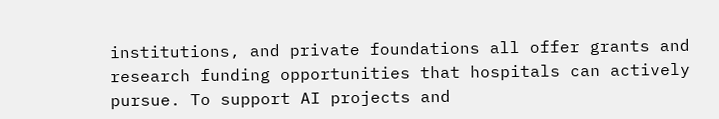institutions, and private foundations all offer grants and research funding opportunities that hospitals can actively pursue. To support AI projects and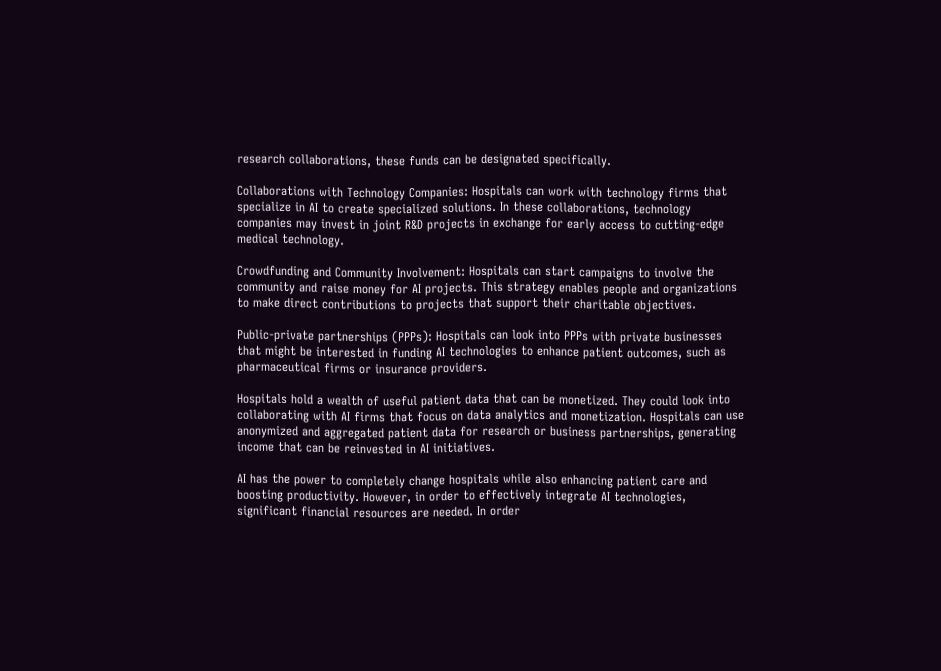research collaborations, these funds can be designated specifically.

Collaborations with Technology Companies: Hospitals can work with technology firms that specialize in AI to create specialized solutions. In these collaborations, technology companies may invest in joint R&D projects in exchange for early access to cutting-edge medical technology.

Crowdfunding and Community Involvement: Hospitals can start campaigns to involve the community and raise money for AI projects. This strategy enables people and organizations to make direct contributions to projects that support their charitable objectives.

Public-private partnerships (PPPs): Hospitals can look into PPPs with private businesses that might be interested in funding AI technologies to enhance patient outcomes, such as pharmaceutical firms or insurance providers.

Hospitals hold a wealth of useful patient data that can be monetized. They could look into collaborating with AI firms that focus on data analytics and monetization. Hospitals can use anonymized and aggregated patient data for research or business partnerships, generating income that can be reinvested in AI initiatives.

AI has the power to completely change hospitals while also enhancing patient care and boosting productivity. However, in order to effectively integrate AI technologies, significant financial resources are needed. In order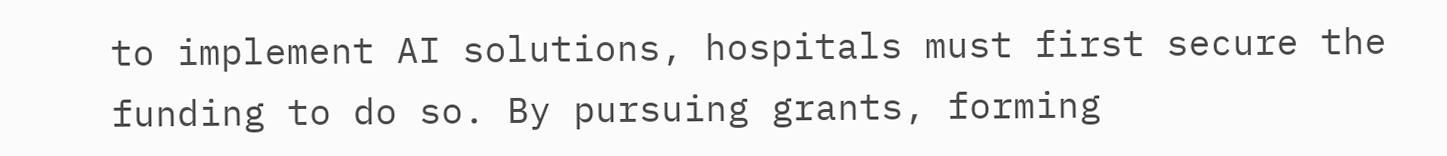to implement AI solutions, hospitals must first secure the funding to do so. By pursuing grants, forming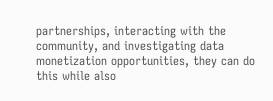partnerships, interacting with the community, and investigating data monetization opportunities, they can do this while also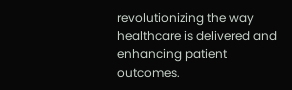revolutionizing the way healthcare is delivered and enhancing patient outcomes.